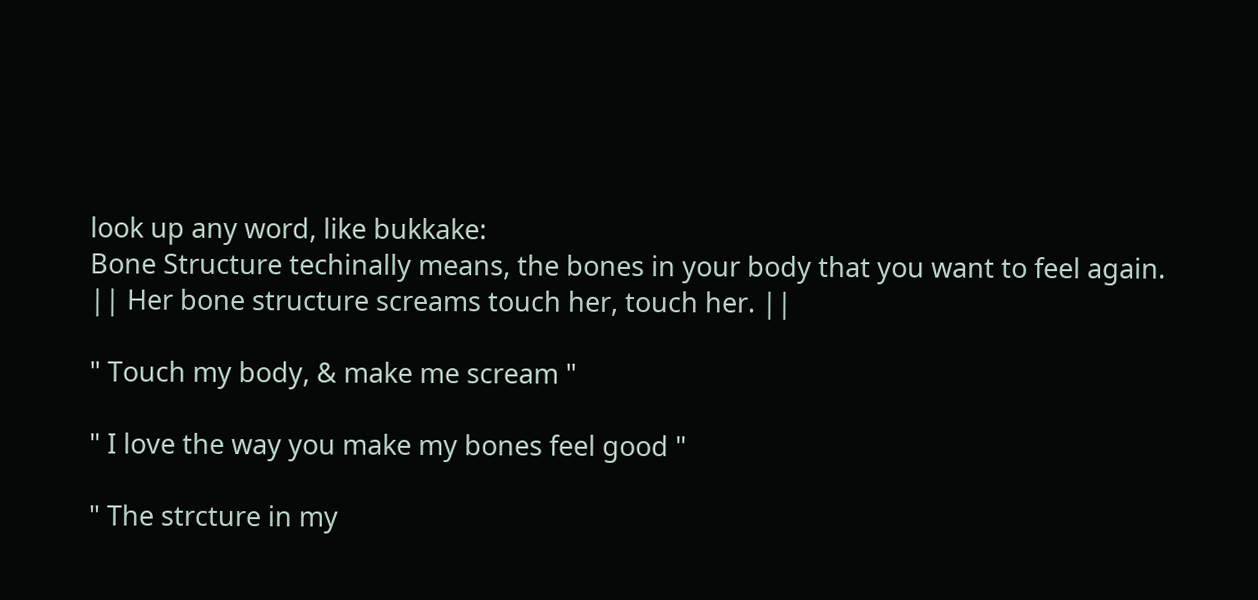look up any word, like bukkake:
Bone Structure techinally means, the bones in your body that you want to feel again.
|| Her bone structure screams touch her, touch her. ||

" Touch my body, & make me scream "

" I love the way you make my bones feel good "

" The strcture in my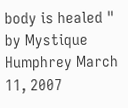body is healed "
by Mystique Humphrey March 11, 2007